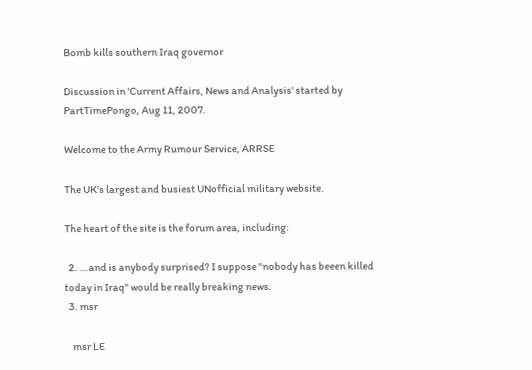Bomb kills southern Iraq governor

Discussion in 'Current Affairs, News and Analysis' started by PartTimePongo, Aug 11, 2007.

Welcome to the Army Rumour Service, ARRSE

The UK's largest and busiest UNofficial military website.

The heart of the site is the forum area, including:

  2. ...and is anybody surprised? I suppose "nobody has beeen killed today in Iraq" would be really breaking news.
  3. msr

    msr LE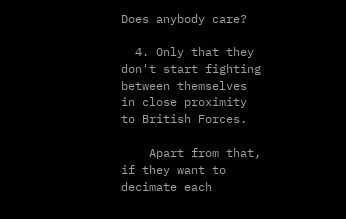Does anybody care?

  4. Only that they don't start fighting between themselves in close proximity to British Forces.

    Apart from that, if they want to decimate each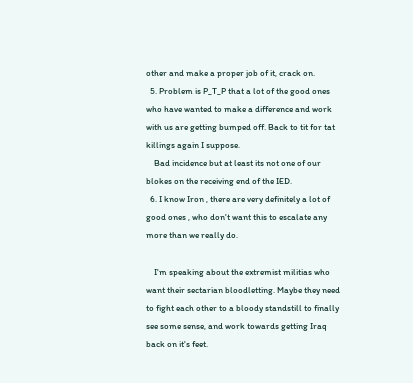other and make a proper job of it, crack on.
  5. Problem is P_T_P that a lot of the good ones who have wanted to make a difference and work with us are getting bumped off. Back to tit for tat killings again I suppose.
    Bad incidence but at least its not one of our blokes on the receiving end of the IED.
  6. I know Iron , there are very definitely a lot of good ones , who don't want this to escalate any more than we really do.

    I'm speaking about the extremist militias who want their sectarian bloodletting. Maybe they need to fight each other to a bloody standstill to finally see some sense, and work towards getting Iraq back on it's feet.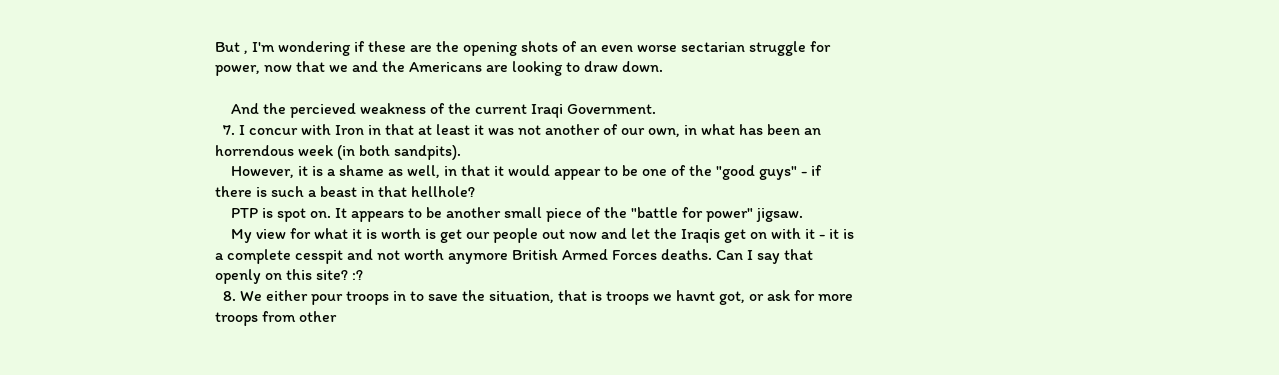But , I'm wondering if these are the opening shots of an even worse sectarian struggle for power, now that we and the Americans are looking to draw down.

    And the percieved weakness of the current Iraqi Government.
  7. I concur with Iron in that at least it was not another of our own, in what has been an horrendous week (in both sandpits).
    However, it is a shame as well, in that it would appear to be one of the "good guys" - if there is such a beast in that hellhole?
    PTP is spot on. It appears to be another small piece of the "battle for power" jigsaw.
    My view for what it is worth is get our people out now and let the Iraqis get on with it - it is a complete cesspit and not worth anymore British Armed Forces deaths. Can I say that openly on this site? :?
  8. We either pour troops in to save the situation, that is troops we havnt got, or ask for more troops from other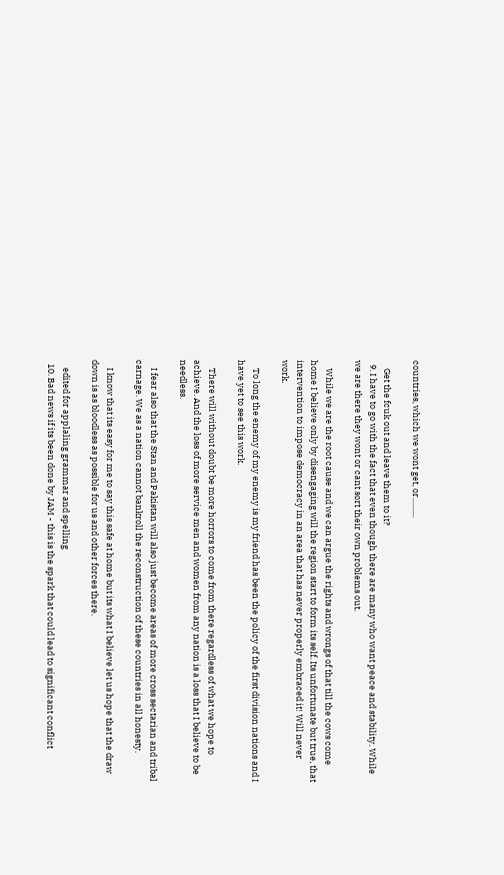countries, which we wont get, or..........

    Get the fcuk out and leave them to it?
  9. I have to go with the fact that even though there are many who want peace and stability. While we are there they wont or cant sort their own problems out.

    While we are the root cause and we can argue the rights and wrongs of that till the cows come home I believe only by disengaging will the region start to form its self. Its unfortunate but true, that intervention to impose democracy in an area that has never properly embraced it! Will never work.

    To long the enemy of my enemy is my friend has been the policy of the first division nations and I have yet to see this work.

    There will without doubt be more horrors to come from there regardless of what we hope to achieve. And the loss of more service men and women from any nation is a loss that I believe to be needless.

    I fear also that the Stan and Pakistan will also just become areas of more cross sectarian and tribal carnage. We as a nation cannot bankroll the reconstruction of these countries in all honesty.

    I know that its easy for me to say this safe at home but its what I believe let us hope that the draw down is as bloodless as possible for us and other forces there.

    edited for applaling grammar and spelling
  10. Bad news if its been done by JAM - this is the spark that could lead to significant conflict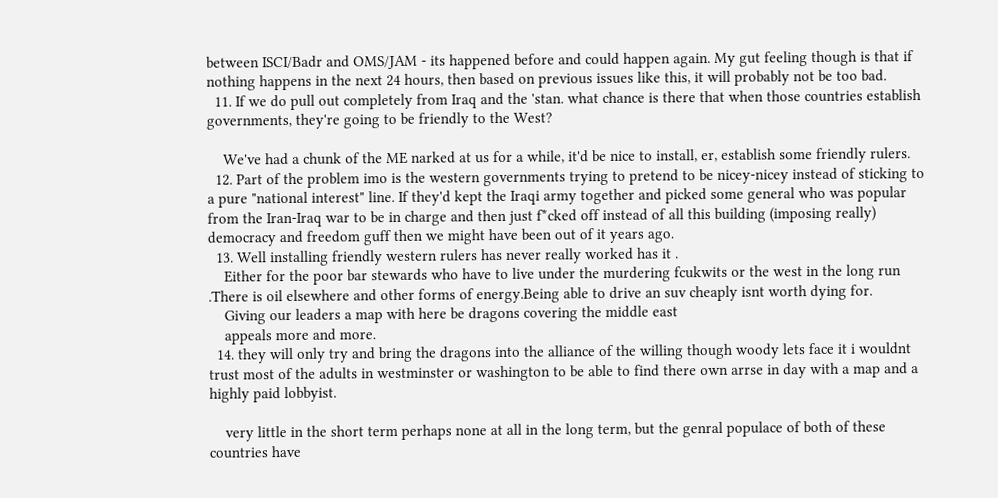between ISCI/Badr and OMS/JAM - its happened before and could happen again. My gut feeling though is that if nothing happens in the next 24 hours, then based on previous issues like this, it will probably not be too bad.
  11. If we do pull out completely from Iraq and the 'stan. what chance is there that when those countries establish governments, they're going to be friendly to the West?

    We've had a chunk of the ME narked at us for a while, it'd be nice to install, er, establish some friendly rulers.
  12. Part of the problem imo is the western governments trying to pretend to be nicey-nicey instead of sticking to a pure "national interest" line. If they'd kept the Iraqi army together and picked some general who was popular from the Iran-Iraq war to be in charge and then just f*cked off instead of all this building (imposing really) democracy and freedom guff then we might have been out of it years ago.
  13. Well installing friendly western rulers has never really worked has it .
    Either for the poor bar stewards who have to live under the murdering fcukwits or the west in the long run .There is oil elsewhere and other forms of energy.Being able to drive an suv cheaply isnt worth dying for.
    Giving our leaders a map with here be dragons covering the middle east
    appeals more and more.
  14. they will only try and bring the dragons into the alliance of the willing though woody lets face it i wouldnt trust most of the adults in westminster or washington to be able to find there own arrse in day with a map and a highly paid lobbyist.

    very little in the short term perhaps none at all in the long term, but the genral populace of both of these countries have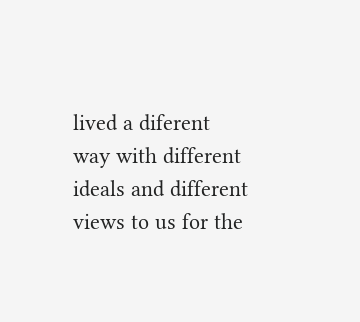lived a diferent way with different ideals and different views to us for the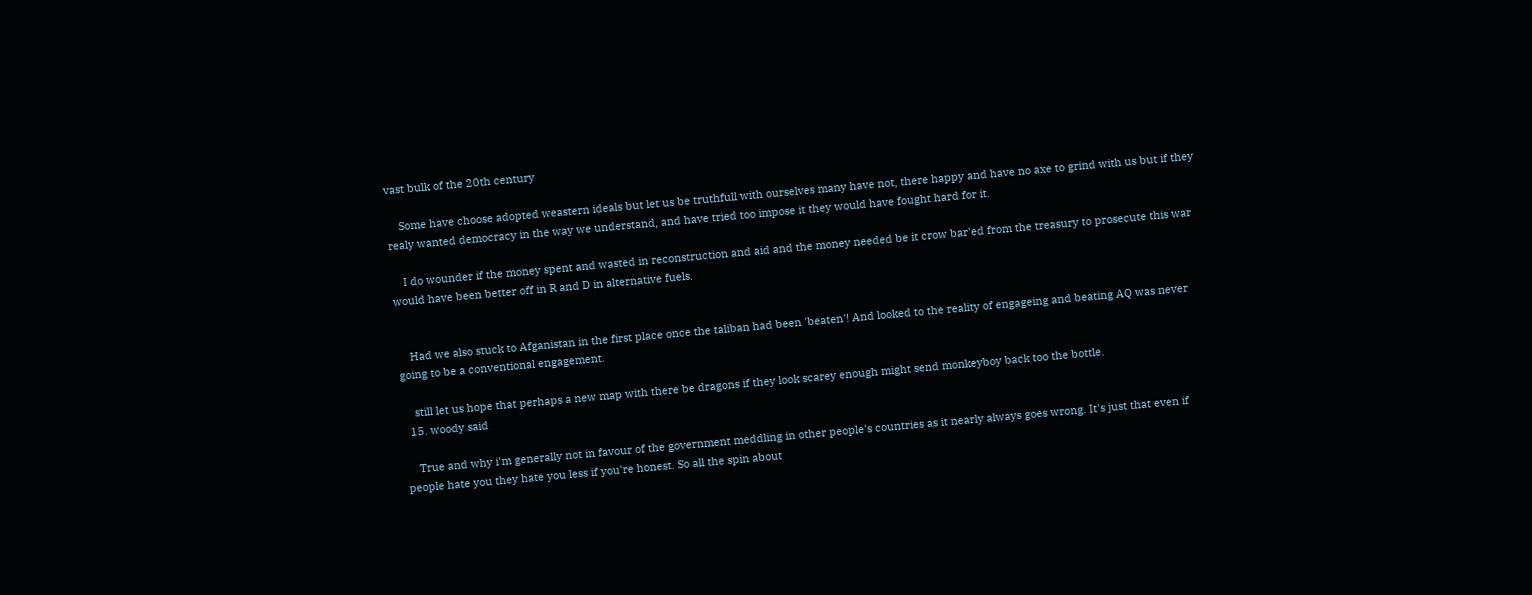vast bulk of the 20th century

    Some have choose adopted weastern ideals but let us be truthfull with ourselves many have not, there happy and have no axe to grind with us but if they realy wanted democracy in the way we understand, and have tried too impose it they would have fought hard for it.

    I do wounder if the money spent and wasted in reconstruction and aid and the money needed be it crow bar'ed from the treasury to prosecute this war would have been better off in R and D in alternative fuels.


    Had we also stuck to Afganistan in the first place once the taliban had been 'beaten'! And looked to the reality of engageing and beating AQ was never going to be a conventional engagement.

    still let us hope that perhaps a new map with there be dragons if they look scarey enough might send monkeyboy back too the bottle.
  15. woody said

    True and why i'm generally not in favour of the government meddling in other people's countries as it nearly always goes wrong. It's just that even if people hate you they hate you less if you're honest. So all the spin about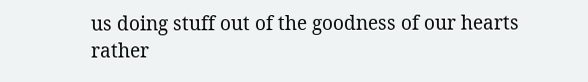us doing stuff out of the goodness of our hearts rather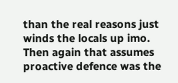than the real reasons just winds the locals up imo. Then again that assumes proactive defence was the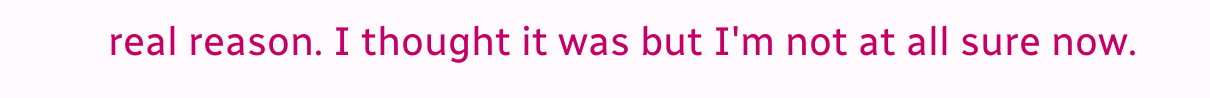real reason. I thought it was but I'm not at all sure now.